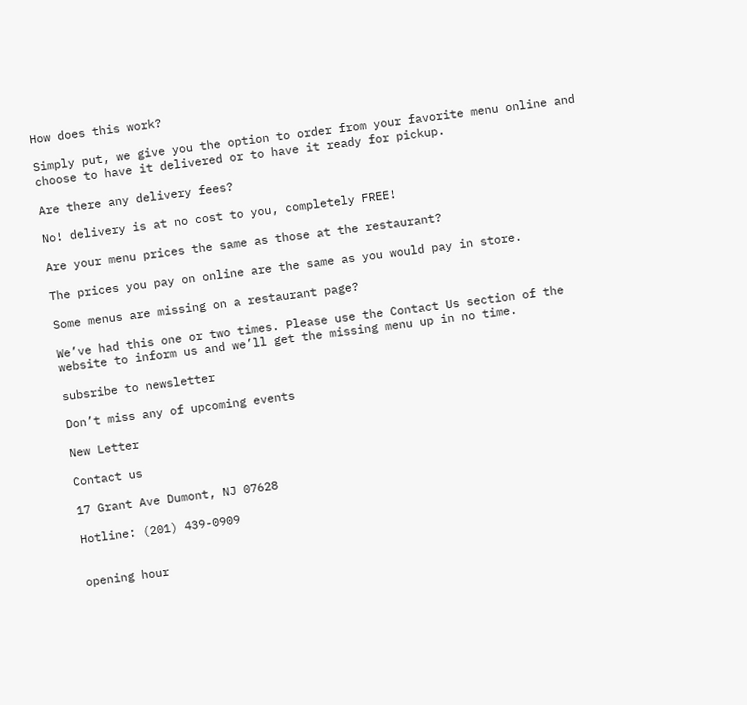How does this work?

Simply put, we give you the option to order from your favorite menu online and choose to have it delivered or to have it ready for pickup.

Are there any delivery fees?

No! delivery is at no cost to you, completely FREE!

Are your menu prices the same as those at the restaurant?

The prices you pay on online are the same as you would pay in store.

Some menus are missing on a restaurant page?

We’ve had this one or two times. Please use the Contact Us section of the website to inform us and we’ll get the missing menu up in no time.

subsribe to newsletter

Don’t miss any of upcoming events

New Letter

Contact us

17 Grant Ave Dumont, NJ 07628

Hotline: (201) 439-0909


opening hour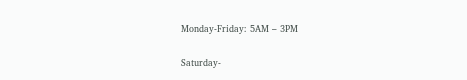Monday-Friday: 5AM – 3PM

Saturday-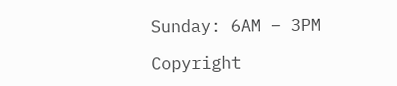Sunday: 6AM – 3PM

Copyright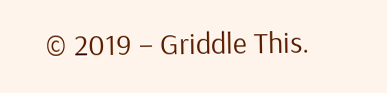© 2019 – Griddle This.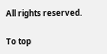All rights reserved.

To top